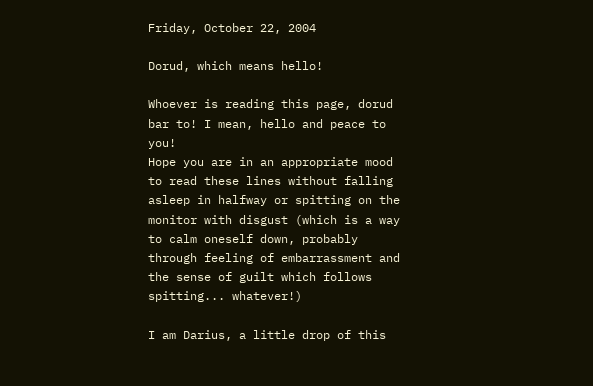Friday, October 22, 2004

Dorud, which means hello!

Whoever is reading this page, dorud bar to! I mean, hello and peace to you!
Hope you are in an appropriate mood to read these lines without falling asleep in halfway or spitting on the monitor with disgust (which is a way to calm oneself down, probably through feeling of embarrassment and the sense of guilt which follows spitting... whatever!)

I am Darius, a little drop of this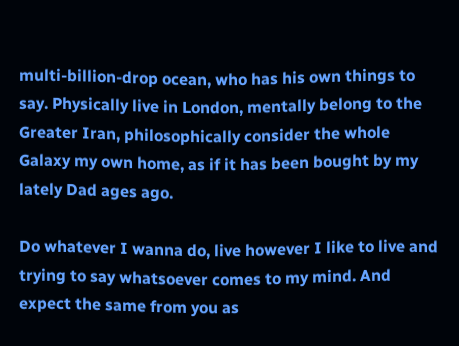multi-billion-drop ocean, who has his own things to say. Physically live in London, mentally belong to the Greater Iran, philosophically consider the whole Galaxy my own home, as if it has been bought by my lately Dad ages ago.

Do whatever I wanna do, live however I like to live and trying to say whatsoever comes to my mind. And expect the same from you as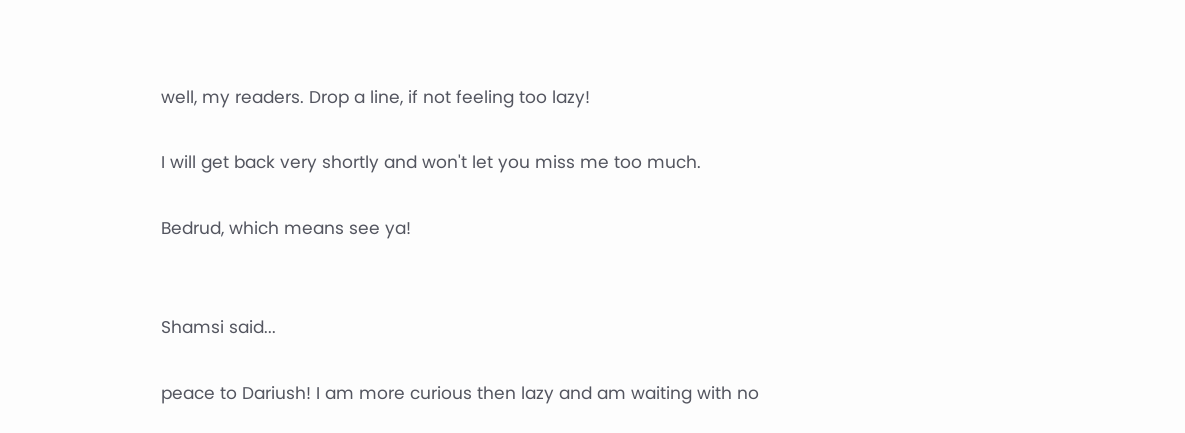well, my readers. Drop a line, if not feeling too lazy!

I will get back very shortly and won't let you miss me too much.

Bedrud, which means see ya!


Shamsi said...

peace to Dariush! I am more curious then lazy and am waiting with no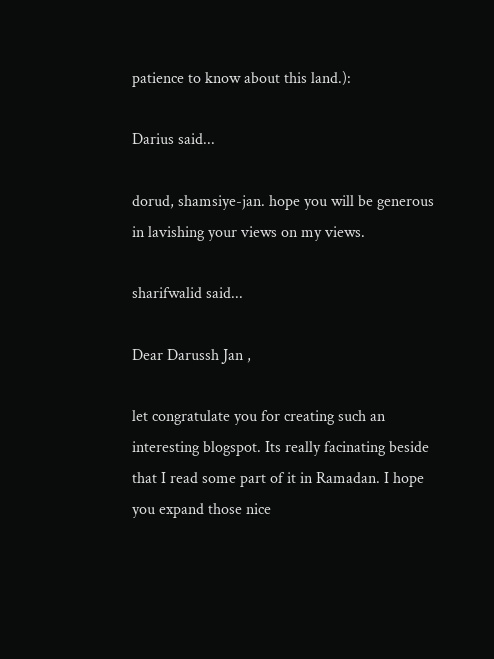patience to know about this land.):

Darius said...

dorud, shamsiye-jan. hope you will be generous in lavishing your views on my views.

sharifwalid said...

Dear Darussh Jan ,

let congratulate you for creating such an interesting blogspot. Its really facinating beside that I read some part of it in Ramadan. I hope you expand those nice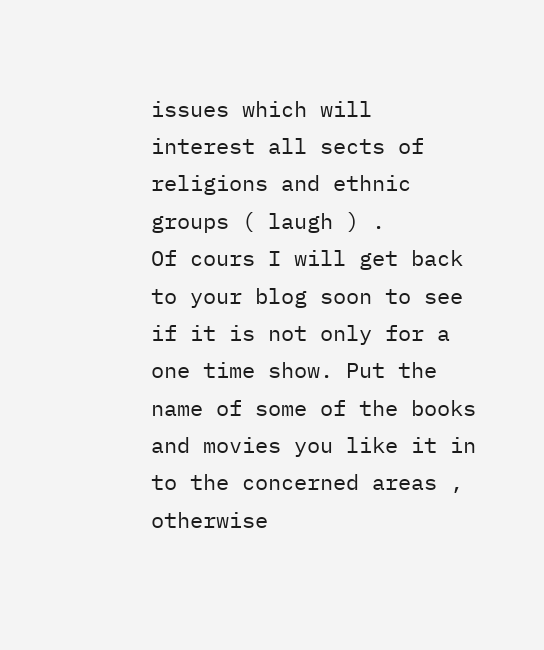issues which will interest all sects of religions and ethnic groups ( laugh ) .
Of cours I will get back to your blog soon to see if it is not only for a one time show. Put the name of some of the books and movies you like it in to the concerned areas , otherwise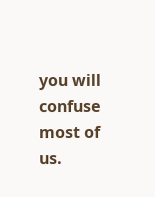you will confuse most of us.